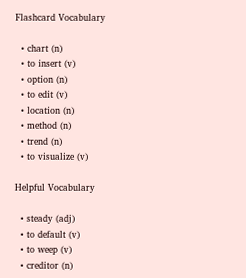Flashcard Vocabulary

  • chart (n)
  • to insert (v)
  • option (n)
  • to edit (v)
  • location (n)
  • method (n)
  • trend (n)
  • to visualize (v)

Helpful Vocabulary

  • steady (adj)
  • to default (v)
  • to weep (v)
  • creditor (n)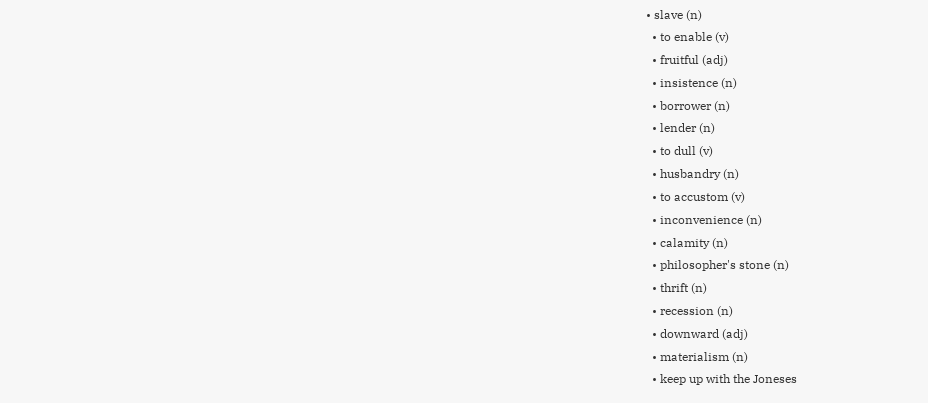• slave (n)
  • to enable (v)
  • fruitful (adj)
  • insistence (n)
  • borrower (n)
  • lender (n)
  • to dull (v)
  • husbandry (n)
  • to accustom (v)
  • inconvenience (n)
  • calamity (n)
  • philosopher's stone (n)
  • thrift (n)
  • recession (n)
  • downward (adj)
  • materialism (n)
  • keep up with the Joneses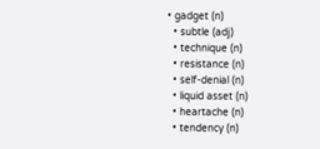• gadget (n)
  • subtle (adj)
  • technique (n)
  • resistance (n)
  • self-denial (n)
  • liquid asset (n)
  • heartache (n)
  • tendency (n)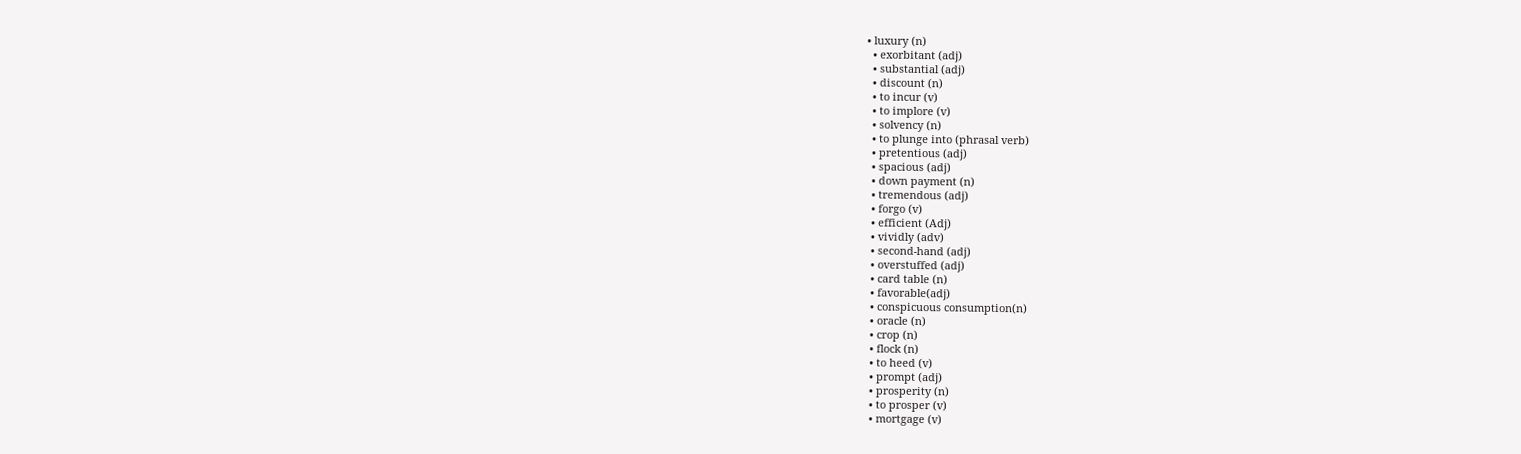• luxury (n)
  • exorbitant (adj)
  • substantial (adj)
  • discount (n)
  • to incur (v)
  • to implore (v)
  • solvency (n)
  • to plunge into (phrasal verb)
  • pretentious (adj)
  • spacious (adj)
  • down payment (n)
  • tremendous (adj)
  • forgo (v)
  • efficient (Adj)
  • vividly (adv)
  • second-hand (adj)
  • overstuffed (adj)
  • card table (n)
  • favorable(adj)
  • conspicuous consumption(n)
  • oracle (n)
  • crop (n)
  • flock (n)
  • to heed (v)
  • prompt (adj)
  • prosperity (n)
  • to prosper (v)
  • mortgage (v)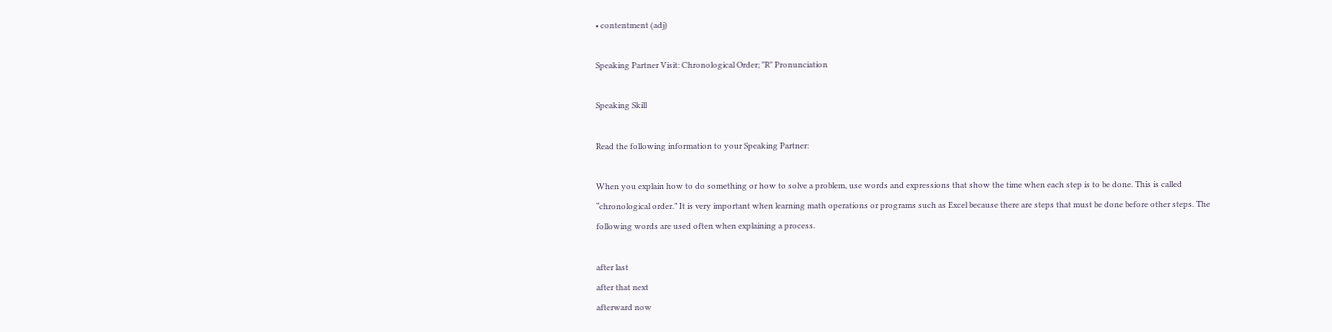• contentment (adj)

Speaking Partner Visit: Chronological Order; "R" Pronunciation

Speaking Skill

Read the following information to your Speaking Partner:

When you explain how to do something or how to solve a problem, use words and expressions that show the time when each step is to be done. This is called “chronological order.” It is very important when learning math operations or programs such as Excel because there are steps that must be done before other steps. The following words are used often when explaining a process.

after last
after that next
afterward now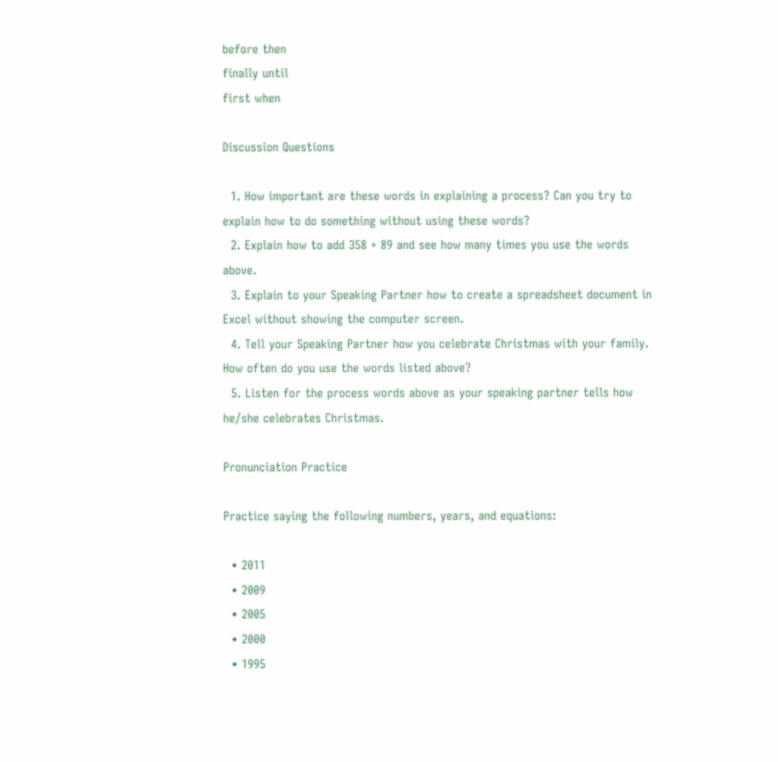before then
finally until
first when

Discussion Questions

  1. How important are these words in explaining a process? Can you try to explain how to do something without using these words?
  2. Explain how to add 358 + 89 and see how many times you use the words above.
  3. Explain to your Speaking Partner how to create a spreadsheet document in Excel without showing the computer screen.
  4. Tell your Speaking Partner how you celebrate Christmas with your family. How often do you use the words listed above?
  5. Listen for the process words above as your speaking partner tells how he/she celebrates Christmas.

Pronunciation Practice

Practice saying the following numbers, years, and equations:

  • 2011
  • 2009
  • 2005
  • 2000
  • 1995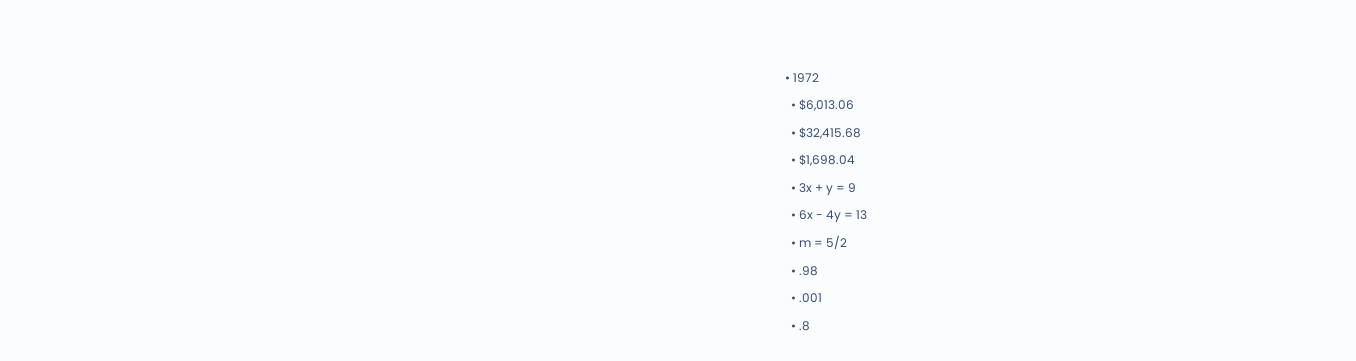• 1972
  • $6,013.06
  • $32,415.68
  • $1,698.04
  • 3x + y = 9
  • 6x - 4y = 13
  • m = 5/2
  • .98
  • .001
  • .8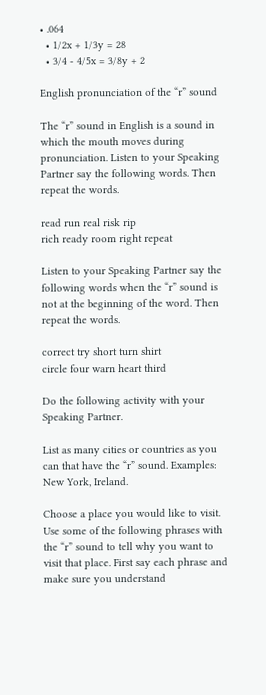• .064
  • 1/2x + 1/3y = 28
  • 3/4 - 4/5x = 3/8y + 2

English pronunciation of the “r” sound

The “r” sound in English is a sound in which the mouth moves during pronunciation. Listen to your Speaking Partner say the following words. Then repeat the words.

read run real risk rip
rich ready room right repeat

Listen to your Speaking Partner say the following words when the “r” sound is not at the beginning of the word. Then repeat the words.

correct try short turn shirt
circle four warn heart third

Do the following activity with your Speaking Partner.

List as many cities or countries as you can that have the “r” sound. Examples: New York, Ireland.

Choose a place you would like to visit. Use some of the following phrases with the “r” sound to tell why you want to visit that place. First say each phrase and make sure you understand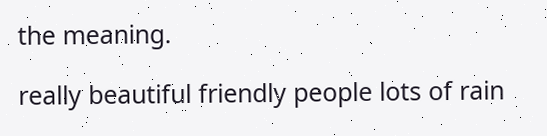the meaning.

really beautiful friendly people lots of rain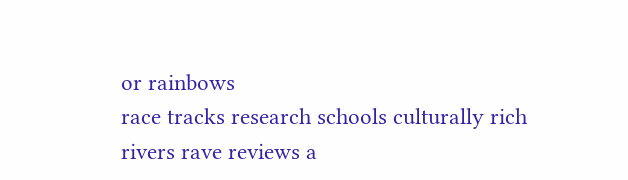or rainbows
race tracks research schools culturally rich
rivers rave reviews a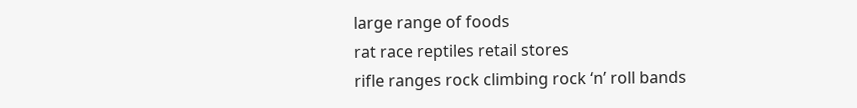large range of foods
rat race reptiles retail stores
rifle ranges rock climbing rock ‘n’ roll bands